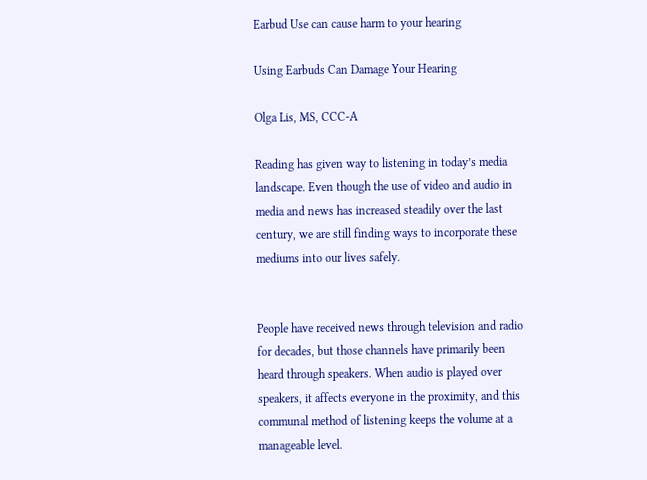Earbud Use can cause harm to your hearing

Using Earbuds Can Damage Your Hearing

Olga Lis, MS, CCC-A

Reading has given way to listening in today’s media landscape. Even though the use of video and audio in media and news has increased steadily over the last century, we are still finding ways to incorporate these mediums into our lives safely.


People have received news through television and radio for decades, but those channels have primarily been heard through speakers. When audio is played over speakers, it affects everyone in the proximity, and this communal method of listening keeps the volume at a manageable level.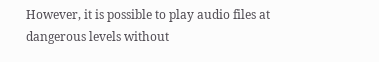However, it is possible to play audio files at dangerous levels without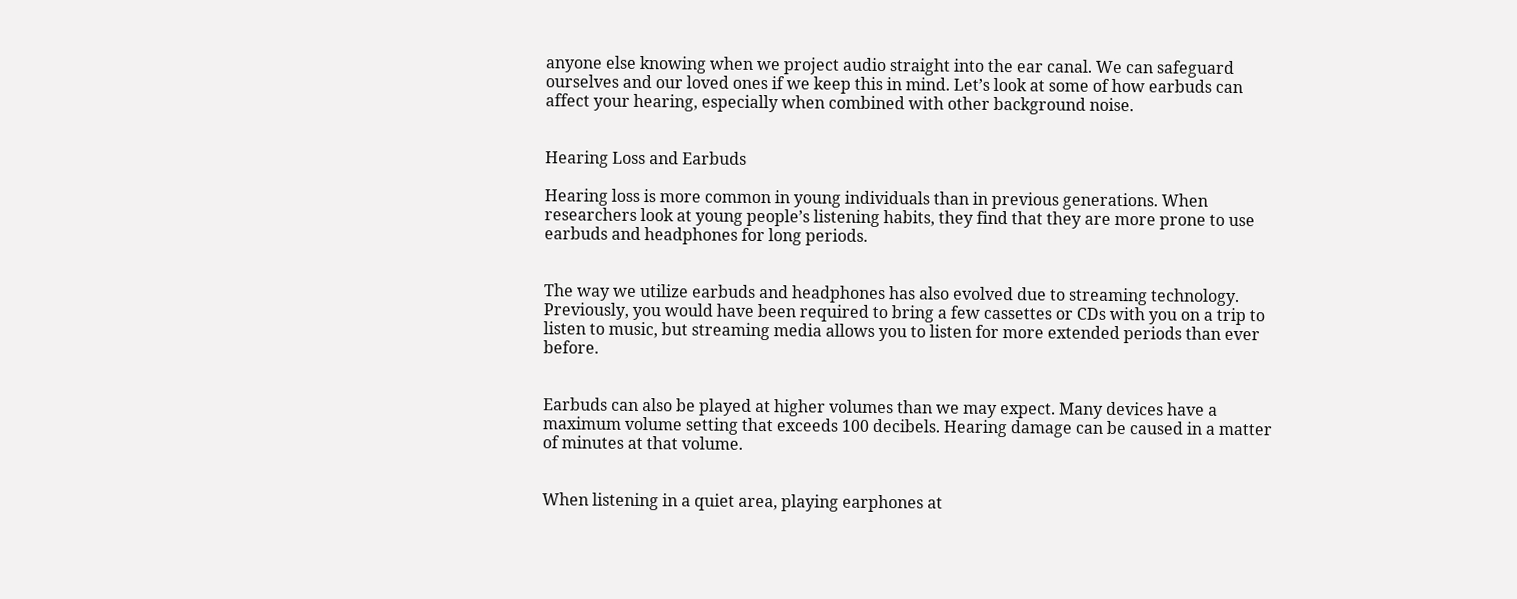anyone else knowing when we project audio straight into the ear canal. We can safeguard ourselves and our loved ones if we keep this in mind. Let’s look at some of how earbuds can affect your hearing, especially when combined with other background noise.


Hearing Loss and Earbuds

Hearing loss is more common in young individuals than in previous generations. When researchers look at young people’s listening habits, they find that they are more prone to use earbuds and headphones for long periods.


The way we utilize earbuds and headphones has also evolved due to streaming technology. Previously, you would have been required to bring a few cassettes or CDs with you on a trip to listen to music, but streaming media allows you to listen for more extended periods than ever before.


Earbuds can also be played at higher volumes than we may expect. Many devices have a maximum volume setting that exceeds 100 decibels. Hearing damage can be caused in a matter of minutes at that volume.


When listening in a quiet area, playing earphones at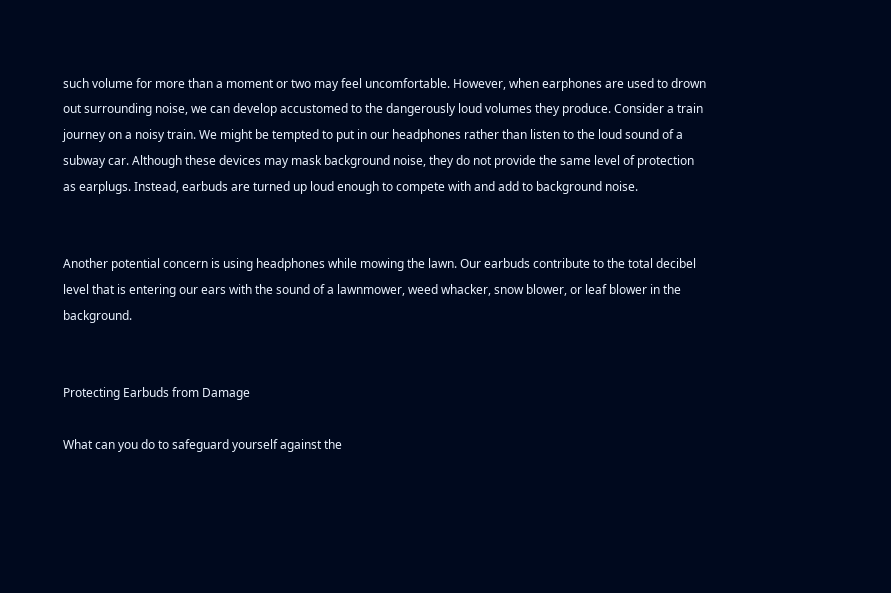such volume for more than a moment or two may feel uncomfortable. However, when earphones are used to drown out surrounding noise, we can develop accustomed to the dangerously loud volumes they produce. Consider a train journey on a noisy train. We might be tempted to put in our headphones rather than listen to the loud sound of a subway car. Although these devices may mask background noise, they do not provide the same level of protection as earplugs. Instead, earbuds are turned up loud enough to compete with and add to background noise.


Another potential concern is using headphones while mowing the lawn. Our earbuds contribute to the total decibel level that is entering our ears with the sound of a lawnmower, weed whacker, snow blower, or leaf blower in the background.


Protecting Earbuds from Damage

What can you do to safeguard yourself against the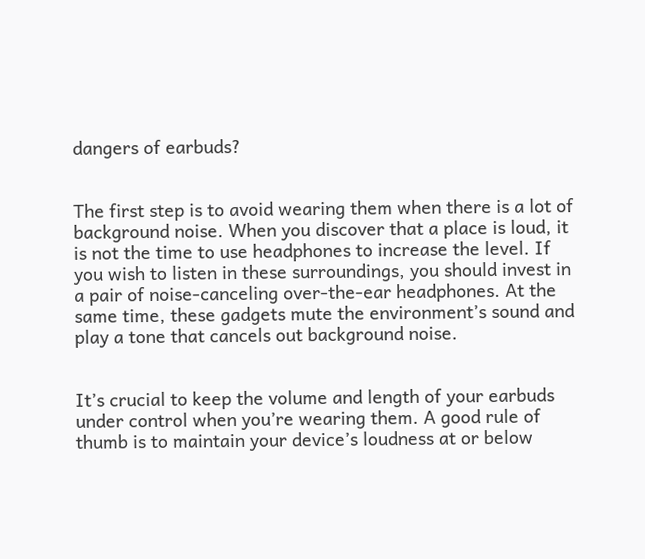dangers of earbuds?


The first step is to avoid wearing them when there is a lot of background noise. When you discover that a place is loud, it is not the time to use headphones to increase the level. If you wish to listen in these surroundings, you should invest in a pair of noise-canceling over-the-ear headphones. At the same time, these gadgets mute the environment’s sound and play a tone that cancels out background noise.


It’s crucial to keep the volume and length of your earbuds under control when you’re wearing them. A good rule of thumb is to maintain your device’s loudness at or below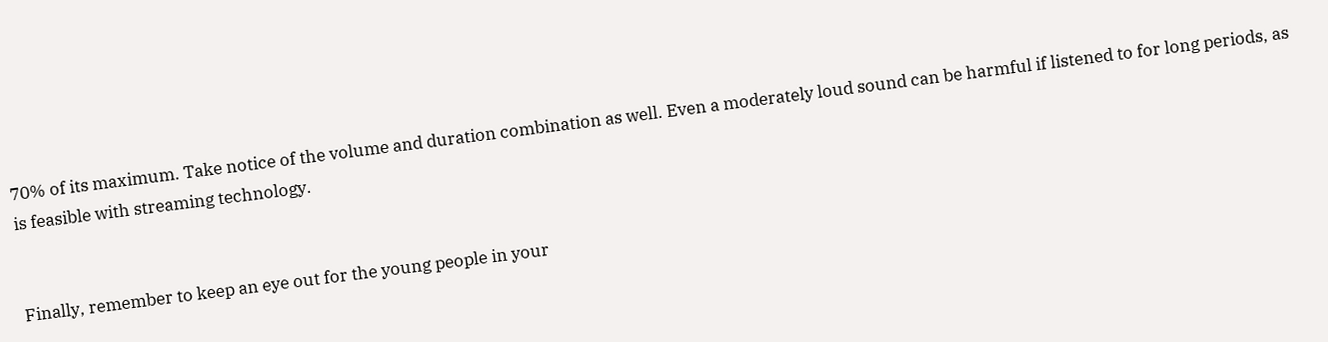70% of its maximum. Take notice of the volume and duration combination as well. Even a moderately loud sound can be harmful if listened to for long periods, as is feasible with streaming technology.


Finally, remember to keep an eye out for the young people in your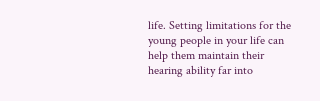life. Setting limitations for the young people in your life can help them maintain their hearing ability far into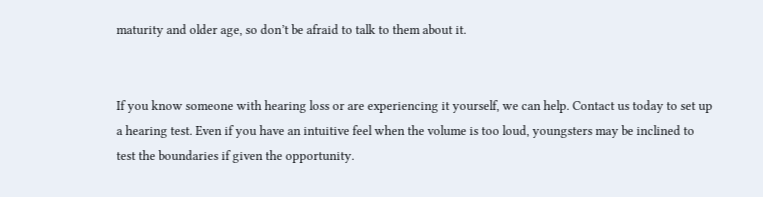maturity and older age, so don’t be afraid to talk to them about it.


If you know someone with hearing loss or are experiencing it yourself, we can help. Contact us today to set up a hearing test. Even if you have an intuitive feel when the volume is too loud, youngsters may be inclined to test the boundaries if given the opportunity.